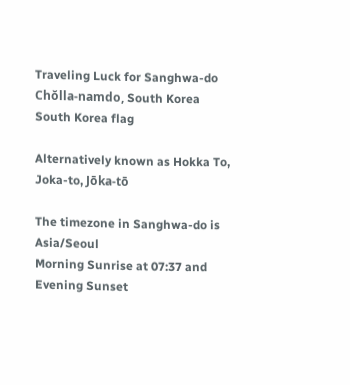Traveling Luck for Sanghwa-do Chŏlla-namdo, South Korea South Korea flag

Alternatively known as Hokka To, Joka-to, Jōka-tō

The timezone in Sanghwa-do is Asia/Seoul
Morning Sunrise at 07:37 and Evening Sunset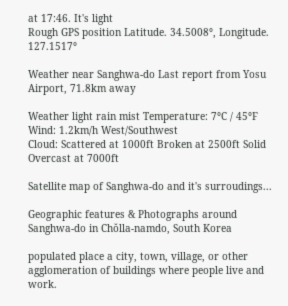at 17:46. It's light
Rough GPS position Latitude. 34.5008°, Longitude. 127.1517°

Weather near Sanghwa-do Last report from Yosu Airport, 71.8km away

Weather light rain mist Temperature: 7°C / 45°F
Wind: 1.2km/h West/Southwest
Cloud: Scattered at 1000ft Broken at 2500ft Solid Overcast at 7000ft

Satellite map of Sanghwa-do and it's surroudings...

Geographic features & Photographs around Sanghwa-do in Chŏlla-namdo, South Korea

populated place a city, town, village, or other agglomeration of buildings where people live and work.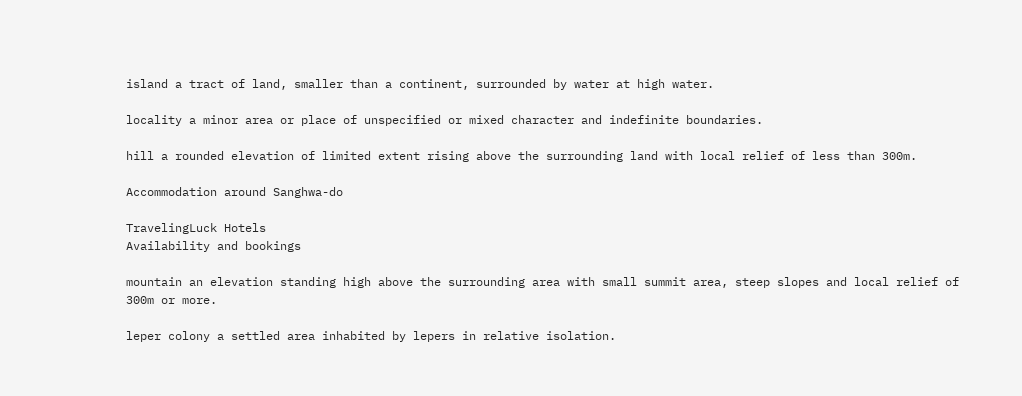island a tract of land, smaller than a continent, surrounded by water at high water.

locality a minor area or place of unspecified or mixed character and indefinite boundaries.

hill a rounded elevation of limited extent rising above the surrounding land with local relief of less than 300m.

Accommodation around Sanghwa-do

TravelingLuck Hotels
Availability and bookings

mountain an elevation standing high above the surrounding area with small summit area, steep slopes and local relief of 300m or more.

leper colony a settled area inhabited by lepers in relative isolation.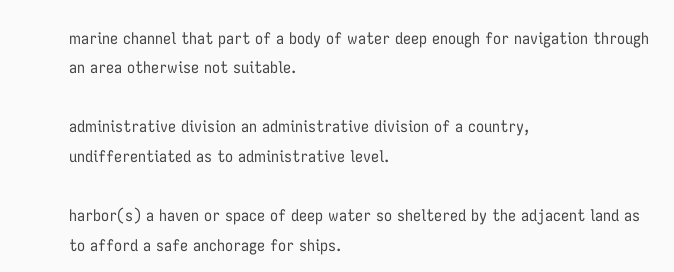marine channel that part of a body of water deep enough for navigation through an area otherwise not suitable.

administrative division an administrative division of a country, undifferentiated as to administrative level.

harbor(s) a haven or space of deep water so sheltered by the adjacent land as to afford a safe anchorage for ships.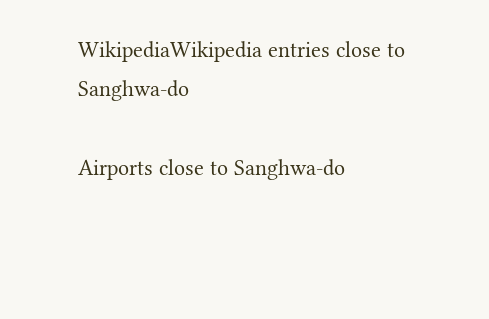WikipediaWikipedia entries close to Sanghwa-do

Airports close to Sanghwa-do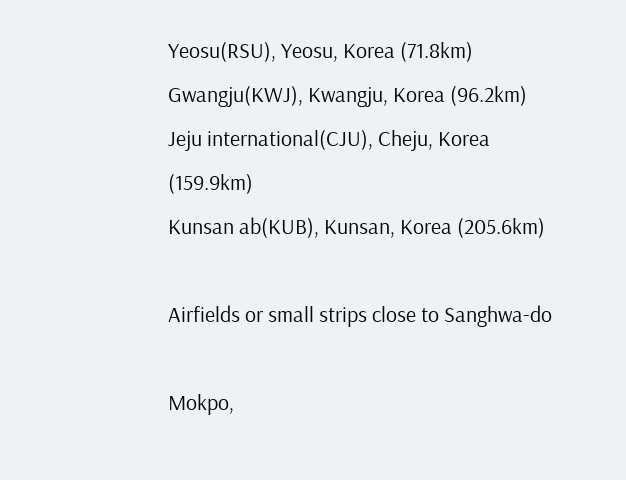Yeosu(RSU), Yeosu, Korea (71.8km)
Gwangju(KWJ), Kwangju, Korea (96.2km)
Jeju international(CJU), Cheju, Korea (159.9km)
Kunsan ab(KUB), Kunsan, Korea (205.6km)

Airfields or small strips close to Sanghwa-do

Mokpo,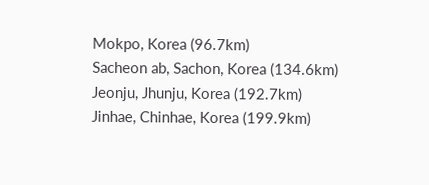Mokpo, Korea (96.7km)
Sacheon ab, Sachon, Korea (134.6km)
Jeonju, Jhunju, Korea (192.7km)
Jinhae, Chinhae, Korea (199.9km)